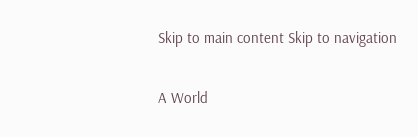Skip to main content Skip to navigation

A World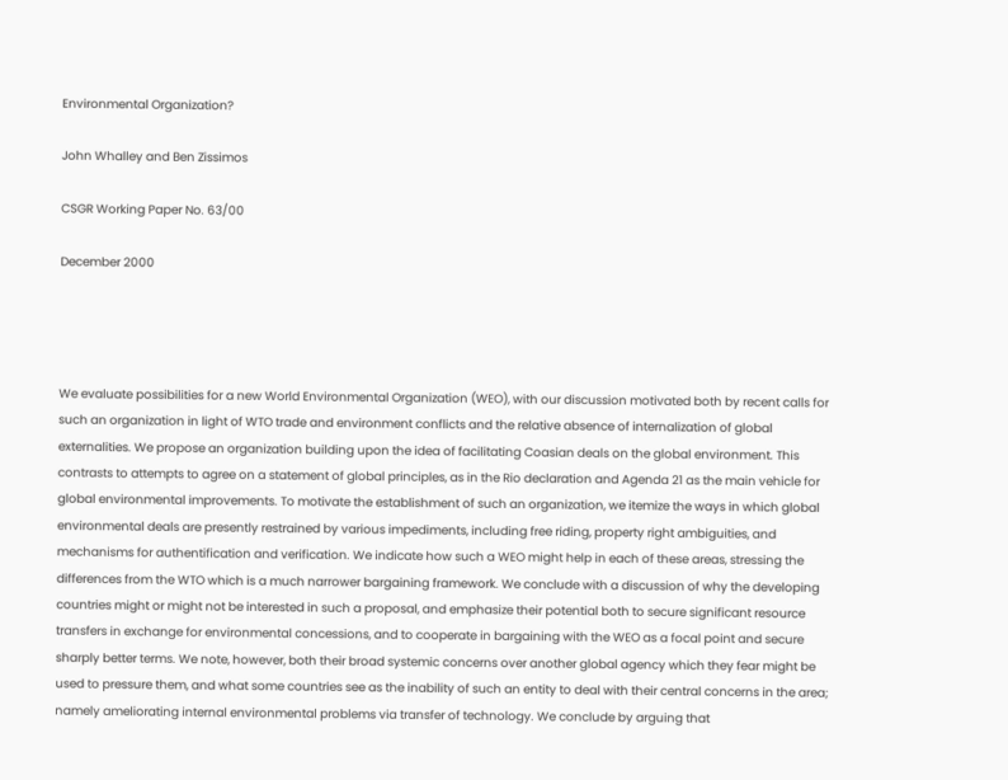Environmental Organization?

John Whalley and Ben Zissimos

CSGR Working Paper No. 63/00

December 2000




We evaluate possibilities for a new World Environmental Organization (WEO), with our discussion motivated both by recent calls for such an organization in light of WTO trade and environment conflicts and the relative absence of internalization of global externalities. We propose an organization building upon the idea of facilitating Coasian deals on the global environment. This contrasts to attempts to agree on a statement of global principles, as in the Rio declaration and Agenda 21 as the main vehicle for global environmental improvements. To motivate the establishment of such an organization, we itemize the ways in which global environmental deals are presently restrained by various impediments, including free riding, property right ambiguities, and mechanisms for authentification and verification. We indicate how such a WEO might help in each of these areas, stressing the differences from the WTO which is a much narrower bargaining framework. We conclude with a discussion of why the developing countries might or might not be interested in such a proposal, and emphasize their potential both to secure significant resource transfers in exchange for environmental concessions, and to cooperate in bargaining with the WEO as a focal point and secure sharply better terms. We note, however, both their broad systemic concerns over another global agency which they fear might be used to pressure them, and what some countries see as the inability of such an entity to deal with their central concerns in the area; namely ameliorating internal environmental problems via transfer of technology. We conclude by arguing that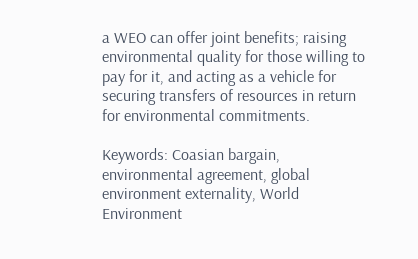a WEO can offer joint benefits; raising environmental quality for those willing to pay for it, and acting as a vehicle for securing transfers of resources in return for environmental commitments.

Keywords: Coasian bargain, environmental agreement, global environment externality, World Environment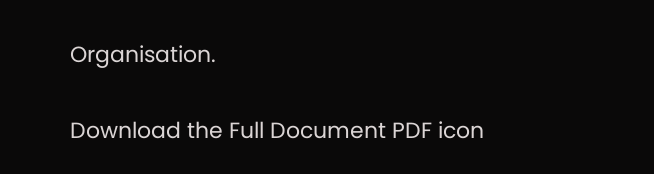Organisation.

Download the Full Document PDF icon